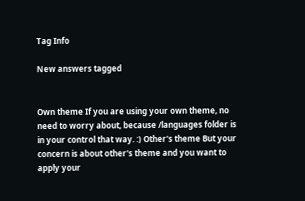Tag Info

New answers tagged


Own theme If you are using your own theme, no need to worry about, because /languages folder is in your control that way. :) Other's theme But your concern is about other's theme and you want to apply your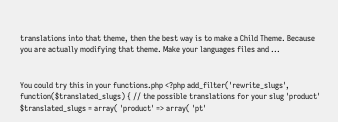translations into that theme, then the best way is to make a Child Theme. Because you are actually modifying that theme. Make your languages files and ...


You could try this in your functions.php <?php add_filter('rewrite_slugs', function($translated_slugs) { // the possible translations for your slug 'product' $translated_slugs = array( 'product' => array( 'pt'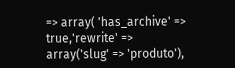=> array( 'has_archive' => true,'rewrite' => array('slug' => 'produto'),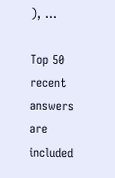), ...

Top 50 recent answers are included